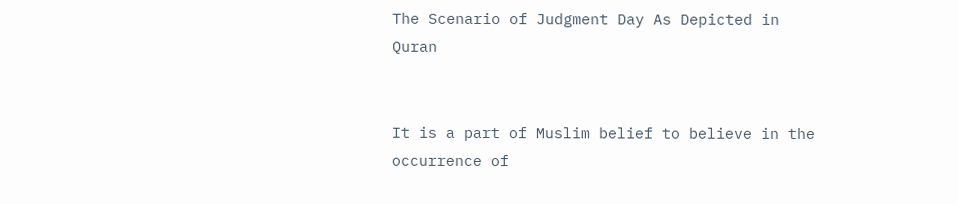The Scenario of Judgment Day As Depicted in Quran


It is a part of Muslim belief to believe in the occurrence of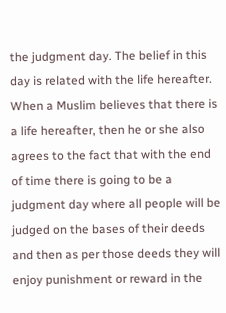the judgment day. The belief in this day is related with the life hereafter. When a Muslim believes that there is a life hereafter, then he or she also agrees to the fact that with the end of time there is going to be a judgment day where all people will be judged on the bases of their deeds and then as per those deeds they will enjoy punishment or reward in the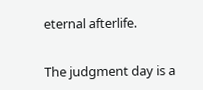eternal afterlife.


The judgment day is a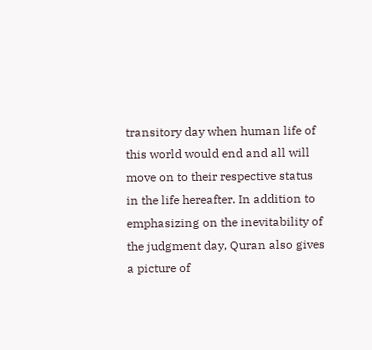transitory day when human life of this world would end and all will move on to their respective status in the life hereafter. In addition to emphasizing on the inevitability of the judgment day, Quran also gives a picture of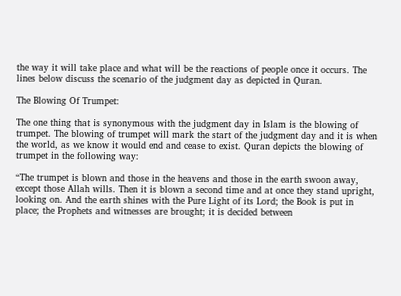the way it will take place and what will be the reactions of people once it occurs. The lines below discuss the scenario of the judgment day as depicted in Quran.

The Blowing Of Trumpet:

The one thing that is synonymous with the judgment day in Islam is the blowing of trumpet. The blowing of trumpet will mark the start of the judgment day and it is when the world, as we know it would end and cease to exist. Quran depicts the blowing of trumpet in the following way:

“The trumpet is blown and those in the heavens and those in the earth swoon away, except those Allah wills. Then it is blown a second time and at once they stand upright, looking on. And the earth shines with the Pure Light of its Lord; the Book is put in place; the Prophets and witnesses are brought; it is decided between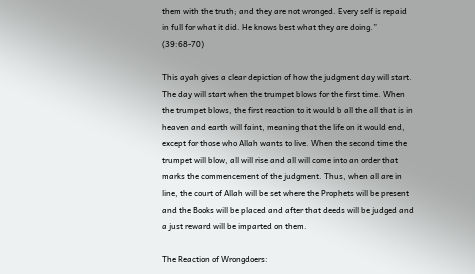them with the truth; and they are not wronged. Every self is repaid in full for what it did. He knows best what they are doing.” (39:68-70)

This ayah gives a clear depiction of how the judgment day will start. The day will start when the trumpet blows for the first time. When the trumpet blows, the first reaction to it would b all the all that is in heaven and earth will faint, meaning that the life on it would end, except for those who Allah wants to live. When the second time the trumpet will blow, all will rise and all will come into an order that marks the commencement of the judgment. Thus, when all are in line, the court of Allah will be set where the Prophets will be present and the Books will be placed and after that deeds will be judged and a just reward will be imparted on them.

The Reaction of Wrongdoers: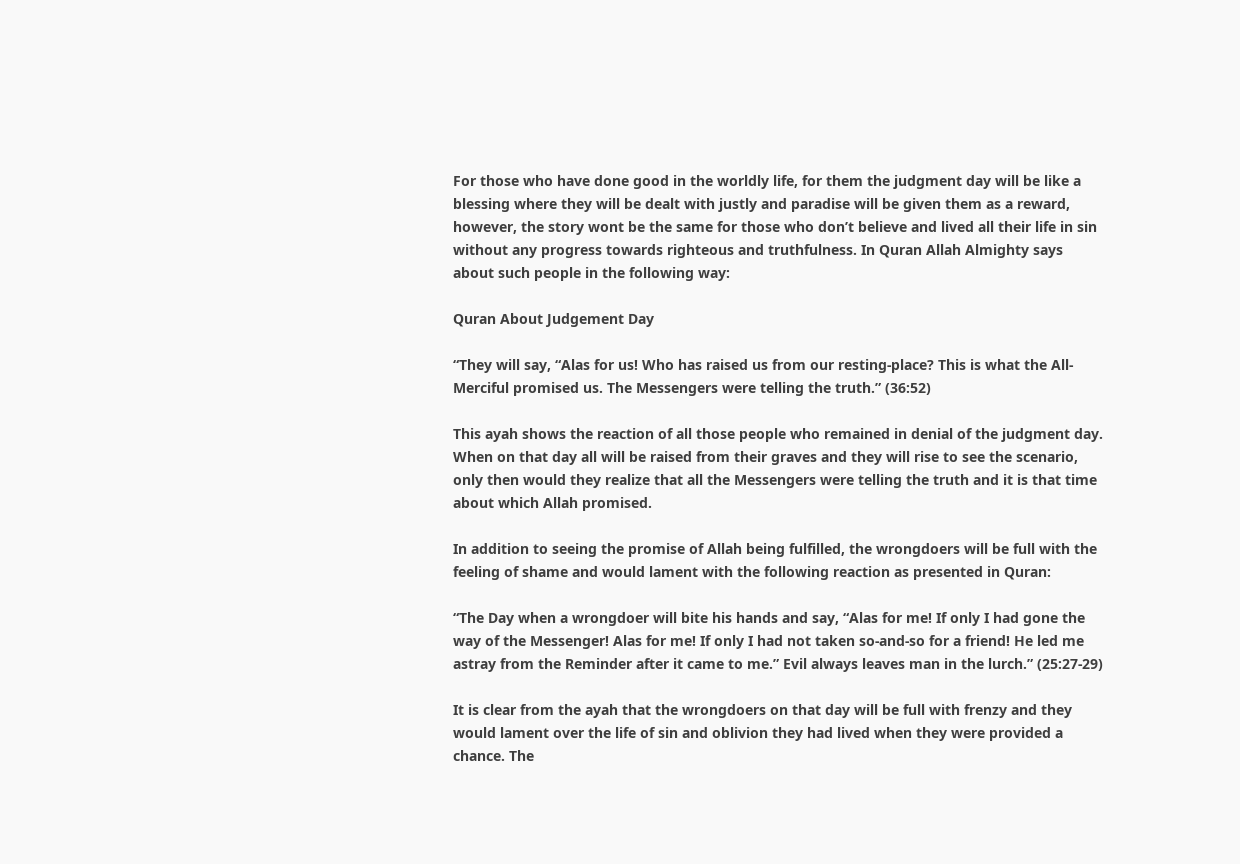For those who have done good in the worldly life, for them the judgment day will be like a blessing where they will be dealt with justly and paradise will be given them as a reward, however, the story wont be the same for those who don’t believe and lived all their life in sin without any progress towards righteous and truthfulness. In Quran Allah Almighty says about such people in the following way:

Quran About Judgement Day

“They will say, “Alas for us! Who has raised us from our resting-place? This is what the All-Merciful promised us. The Messengers were telling the truth.” (36:52)

This ayah shows the reaction of all those people who remained in denial of the judgment day. When on that day all will be raised from their graves and they will rise to see the scenario, only then would they realize that all the Messengers were telling the truth and it is that time about which Allah promised.

In addition to seeing the promise of Allah being fulfilled, the wrongdoers will be full with the feeling of shame and would lament with the following reaction as presented in Quran:

“The Day when a wrongdoer will bite his hands and say, “Alas for me! If only I had gone the way of the Messenger! Alas for me! If only I had not taken so-and-so for a friend! He led me astray from the Reminder after it came to me.” Evil always leaves man in the lurch.” (25:27-29)

It is clear from the ayah that the wrongdoers on that day will be full with frenzy and they would lament over the life of sin and oblivion they had lived when they were provided a chance. The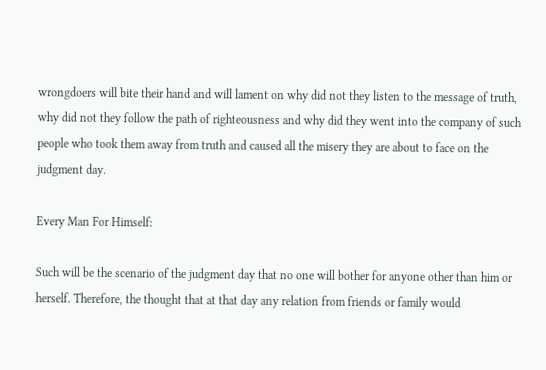wrongdoers will bite their hand and will lament on why did not they listen to the message of truth, why did not they follow the path of righteousness and why did they went into the company of such people who took them away from truth and caused all the misery they are about to face on the judgment day.

Every Man For Himself:

Such will be the scenario of the judgment day that no one will bother for anyone other than him or herself. Therefore, the thought that at that day any relation from friends or family would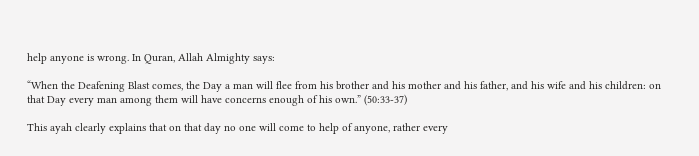help anyone is wrong. In Quran, Allah Almighty says:

“When the Deafening Blast comes, the Day a man will flee from his brother and his mother and his father, and his wife and his children: on that Day every man among them will have concerns enough of his own.” (50:33-37)

This ayah clearly explains that on that day no one will come to help of anyone, rather every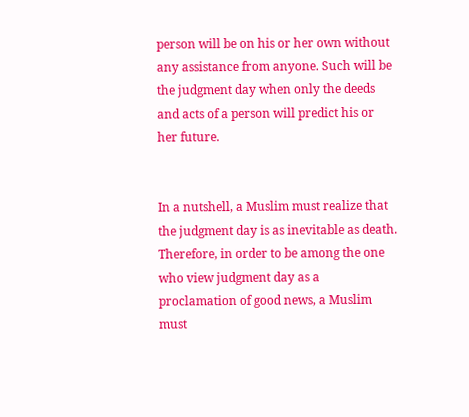person will be on his or her own without any assistance from anyone. Such will be the judgment day when only the deeds and acts of a person will predict his or her future.


In a nutshell, a Muslim must realize that the judgment day is as inevitable as death. Therefore, in order to be among the one who view judgment day as a proclamation of good news, a Muslim must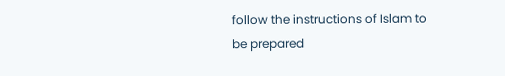follow the instructions of Islam to be prepared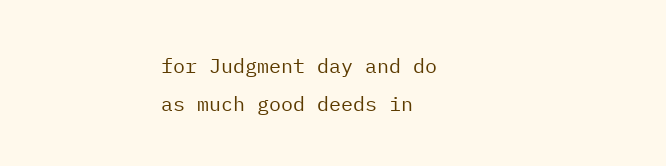for Judgment day and do as much good deeds in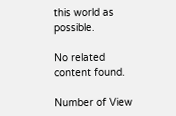this world as possible.

No related content found.

Number of View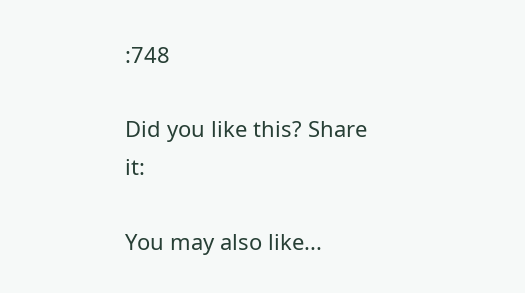:748

Did you like this? Share it:

You may also like...